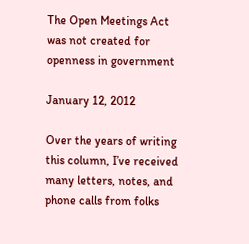The Open Meetings Act was not created for openness in government

January 12, 2012

Over the years of writing this column, I’ve received many letters, notes, and phone calls from folks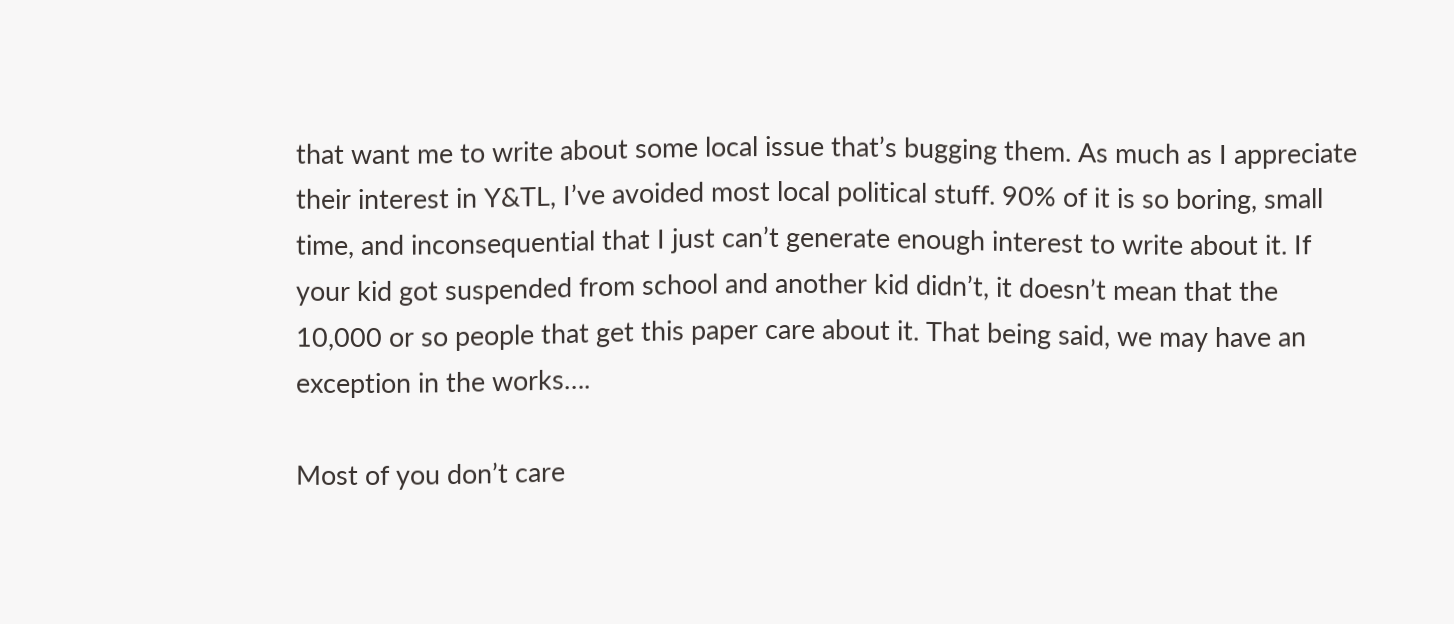that want me to write about some local issue that’s bugging them. As much as I appreciate their interest in Y&TL, I’ve avoided most local political stuff. 90% of it is so boring, small time, and inconsequential that I just can’t generate enough interest to write about it. If your kid got suspended from school and another kid didn’t, it doesn’t mean that the 10,000 or so people that get this paper care about it. That being said, we may have an exception in the works….

Most of you don’t care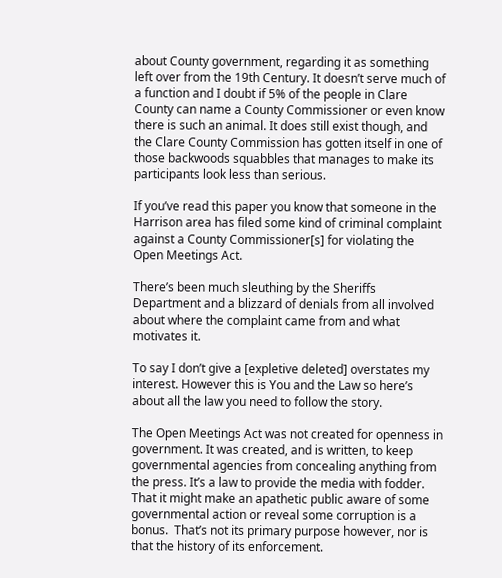about County government, regarding it as something left over from the 19th Century. It doesn’t serve much of a function and I doubt if 5% of the people in Clare County can name a County Commissioner or even know there is such an animal. It does still exist though, and the Clare County Commission has gotten itself in one of those backwoods squabbles that manages to make its participants look less than serious.

If you’ve read this paper you know that someone in the Harrison area has filed some kind of criminal complaint against a County Commissioner[s] for violating the Open Meetings Act.

There’s been much sleuthing by the Sheriffs Department and a blizzard of denials from all involved about where the complaint came from and what motivates it.

To say I don’t give a [expletive deleted] overstates my interest. However this is You and the Law so here’s about all the law you need to follow the story.

The Open Meetings Act was not created for openness in government. It was created, and is written, to keep governmental agencies from concealing anything from the press. It’s a law to provide the media with fodder. That it might make an apathetic public aware of some governmental action or reveal some corruption is a bonus.  That’s not its primary purpose however, nor is that the history of its enforcement.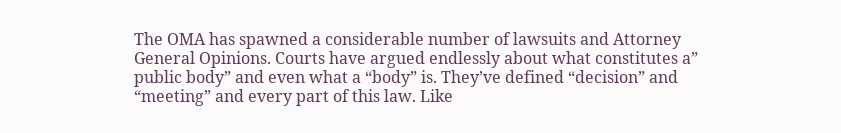The OMA has spawned a considerable number of lawsuits and Attorney General Opinions. Courts have argued endlessly about what constitutes a” public body” and even what a “body” is. They’ve defined “decision” and “meeting” and every part of this law. Like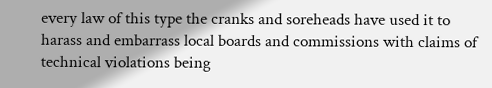every law of this type the cranks and soreheads have used it to harass and embarrass local boards and commissions with claims of technical violations being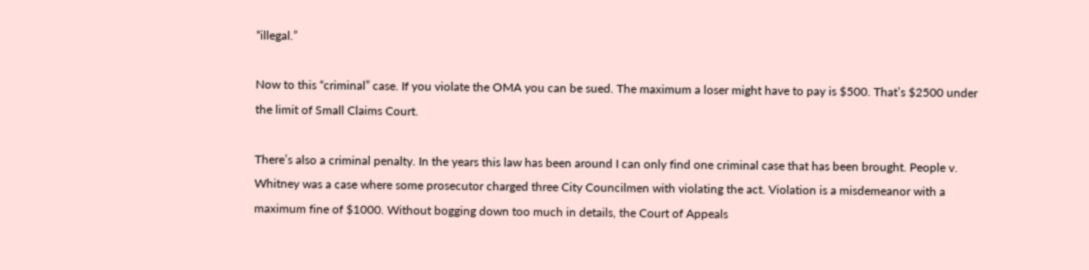“illegal.”

Now to this “criminal” case. If you violate the OMA you can be sued. The maximum a loser might have to pay is $500. That’s $2500 under the limit of Small Claims Court.

There’s also a criminal penalty. In the years this law has been around I can only find one criminal case that has been brought. People v. Whitney was a case where some prosecutor charged three City Councilmen with violating the act. Violation is a misdemeanor with a maximum fine of $1000. Without bogging down too much in details, the Court of Appeals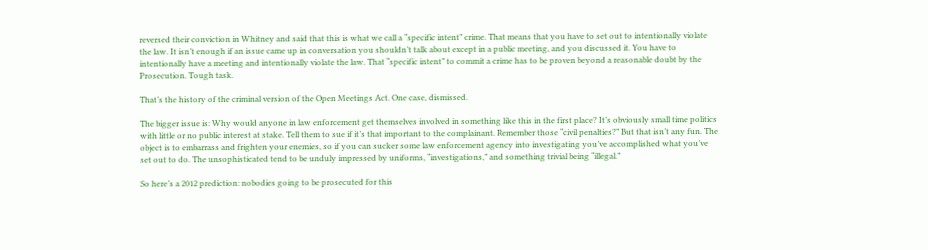reversed their conviction in Whitney and said that this is what we call a “specific intent” crime. That means that you have to set out to intentionally violate the law. It isn’t enough if an issue came up in conversation you shouldn’t talk about except in a public meeting, and you discussed it. You have to intentionally have a meeting and intentionally violate the law. That “specific intent” to commit a crime has to be proven beyond a reasonable doubt by the Prosecution. Tough task.

That’s the history of the criminal version of the Open Meetings Act. One case, dismissed.

The bigger issue is: Why would anyone in law enforcement get themselves involved in something like this in the first place? It’s obviously small time politics with little or no public interest at stake. Tell them to sue if it’s that important to the complainant. Remember those “civil penalties?” But that isn’t any fun. The object is to embarrass and frighten your enemies, so if you can sucker some law enforcement agency into investigating you’ve accomplished what you’ve set out to do. The unsophisticated tend to be unduly impressed by uniforms, “investigations,” and something trivial being “illegal.”

So here’s a 2012 prediction: nobodies going to be prosecuted for this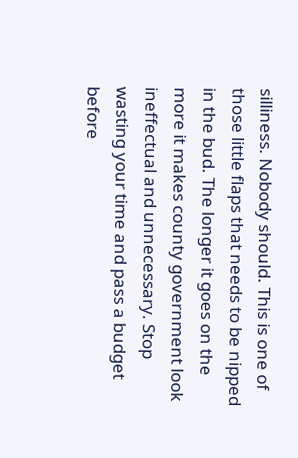silliness. Nobody should. This is one of those little flaps that needs to be nipped in the bud. The longer it goes on the more it makes county government look ineffectual and unnecessary. Stop wasting your time and pass a budget before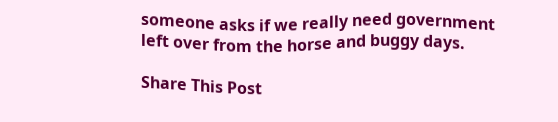someone asks if we really need government left over from the horse and buggy days.

Share This Post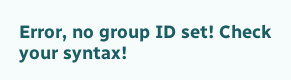Error, no group ID set! Check your syntax!